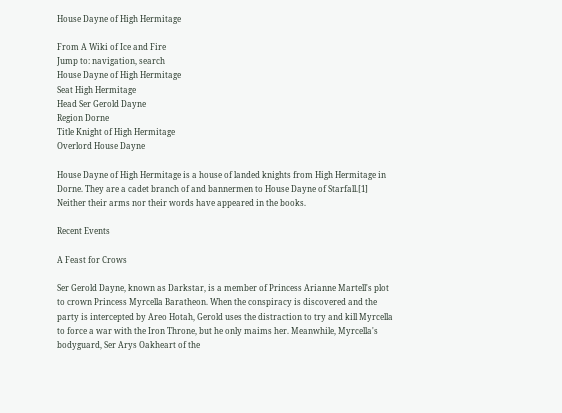House Dayne of High Hermitage

From A Wiki of Ice and Fire
Jump to: navigation, search
House Dayne of High Hermitage
Seat High Hermitage
Head Ser Gerold Dayne
Region Dorne
Title Knight of High Hermitage
Overlord House Dayne

House Dayne of High Hermitage is a house of landed knights from High Hermitage in Dorne. They are a cadet branch of and bannermen to House Dayne of Starfall.[1] Neither their arms nor their words have appeared in the books.

Recent Events

A Feast for Crows

Ser Gerold Dayne, known as Darkstar, is a member of Princess Arianne Martell's plot to crown Princess Myrcella Baratheon. When the conspiracy is discovered and the party is intercepted by Areo Hotah, Gerold uses the distraction to try and kill Myrcella to force a war with the Iron Throne, but he only maims her. Meanwhile, Myrcella's bodyguard, Ser Arys Oakheart of the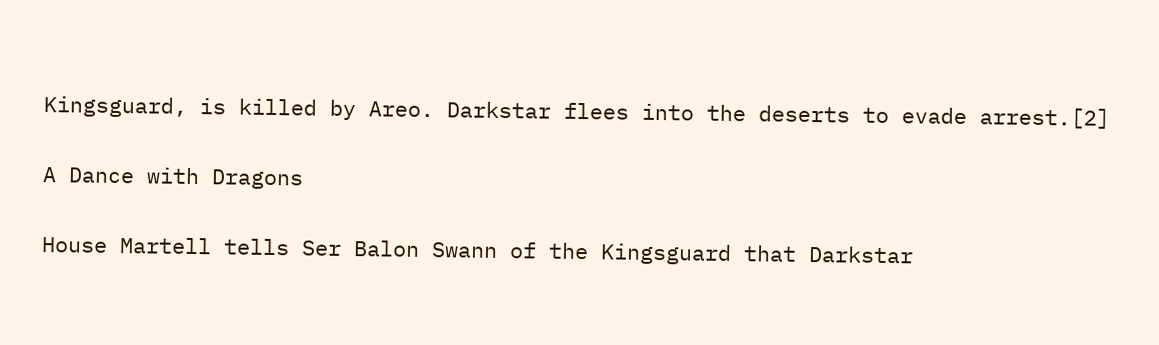Kingsguard, is killed by Areo. Darkstar flees into the deserts to evade arrest.[2]

A Dance with Dragons

House Martell tells Ser Balon Swann of the Kingsguard that Darkstar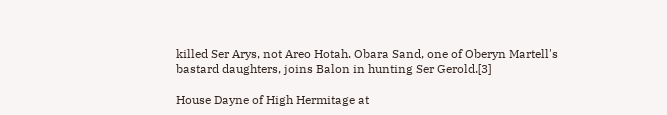killed Ser Arys, not Areo Hotah. Obara Sand, one of Oberyn Martell's bastard daughters, joins Balon in hunting Ser Gerold.[3]

House Dayne of High Hermitage at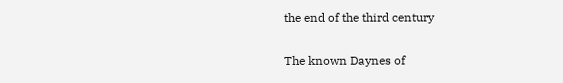the end of the third century

The known Daynes of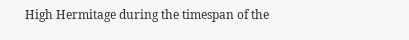High Hermitage during the timespan of the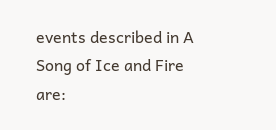events described in A Song of Ice and Fire are: